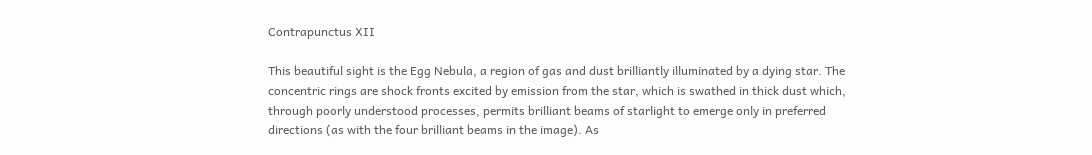Contrapunctus XII

This beautiful sight is the Egg Nebula, a region of gas and dust brilliantly illuminated by a dying star. The concentric rings are shock fronts excited by emission from the star, which is swathed in thick dust which, through poorly understood processes, permits brilliant beams of starlight to emerge only in preferred directions (as with the four brilliant beams in the image). As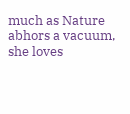much as Nature abhors a vacuum, she loves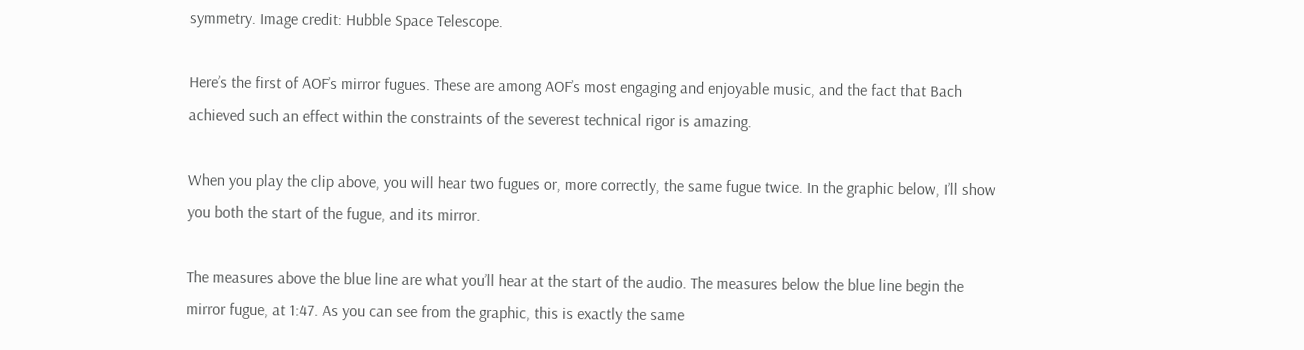symmetry. Image credit: Hubble Space Telescope.

Here’s the first of AOF’s mirror fugues. These are among AOF’s most engaging and enjoyable music, and the fact that Bach achieved such an effect within the constraints of the severest technical rigor is amazing.

When you play the clip above, you will hear two fugues or, more correctly, the same fugue twice. In the graphic below, I’ll show you both the start of the fugue, and its mirror.

The measures above the blue line are what you’ll hear at the start of the audio. The measures below the blue line begin the mirror fugue, at 1:47. As you can see from the graphic, this is exactly the same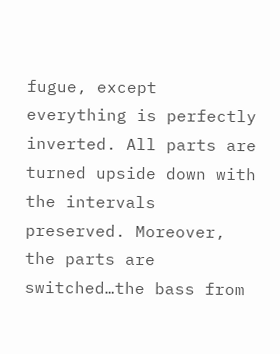fugue, except everything is perfectly inverted. All parts are turned upside down with the intervals preserved. Moreover, the parts are switched…the bass from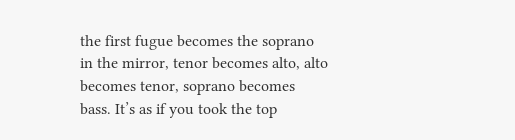the first fugue becomes the soprano in the mirror, tenor becomes alto, alto becomes tenor, soprano becomes bass. It’s as if you took the top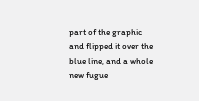part of the graphic and flipped it over the blue line, and a whole new fugue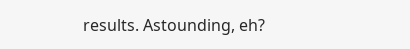results. Astounding, eh?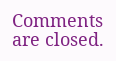Comments are closed.